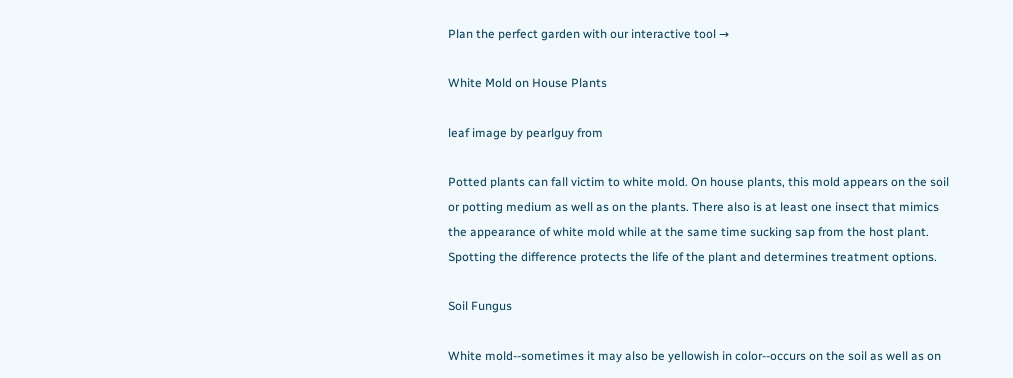Plan the perfect garden with our interactive tool →

White Mold on House Plants

leaf image by pearlguy from

Potted plants can fall victim to white mold. On house plants, this mold appears on the soil or potting medium as well as on the plants. There also is at least one insect that mimics the appearance of white mold while at the same time sucking sap from the host plant. Spotting the difference protects the life of the plant and determines treatment options.

Soil Fungus

White mold--sometimes it may also be yellowish in color--occurs on the soil as well as on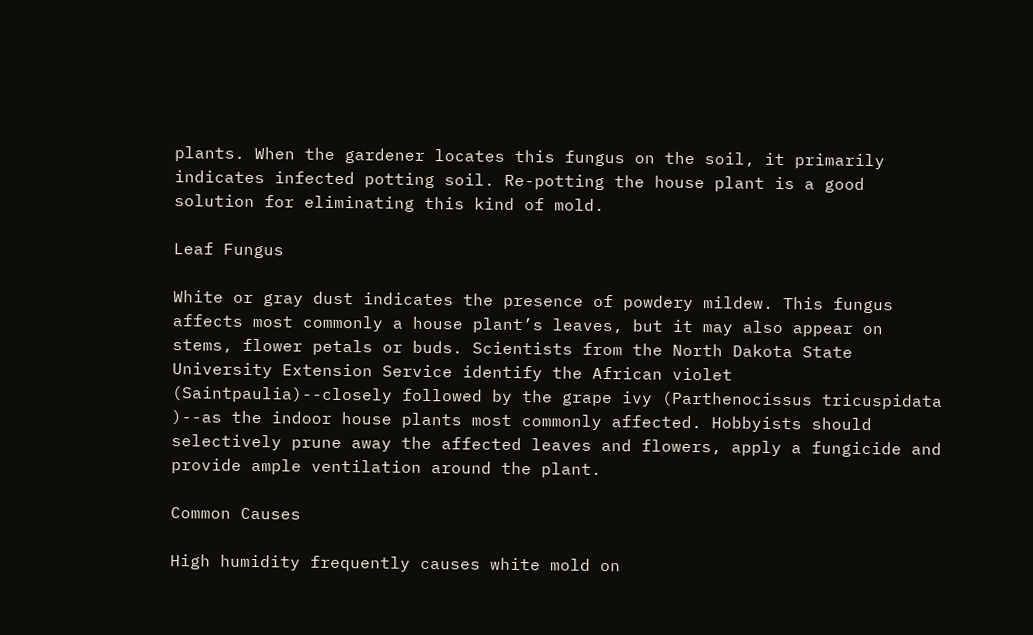plants. When the gardener locates this fungus on the soil, it primarily indicates infected potting soil. Re-potting the house plant is a good solution for eliminating this kind of mold.

Leaf Fungus

White or gray dust indicates the presence of powdery mildew. This fungus affects most commonly a house plant’s leaves, but it may also appear on stems, flower petals or buds. Scientists from the North Dakota State University Extension Service identify the African violet (Saintpaulia)--closely followed by the grape ivy (Parthenocissus tricuspidata )--as the indoor house plants most commonly affected. Hobbyists should selectively prune away the affected leaves and flowers, apply a fungicide and provide ample ventilation around the plant.

Common Causes

High humidity frequently causes white mold on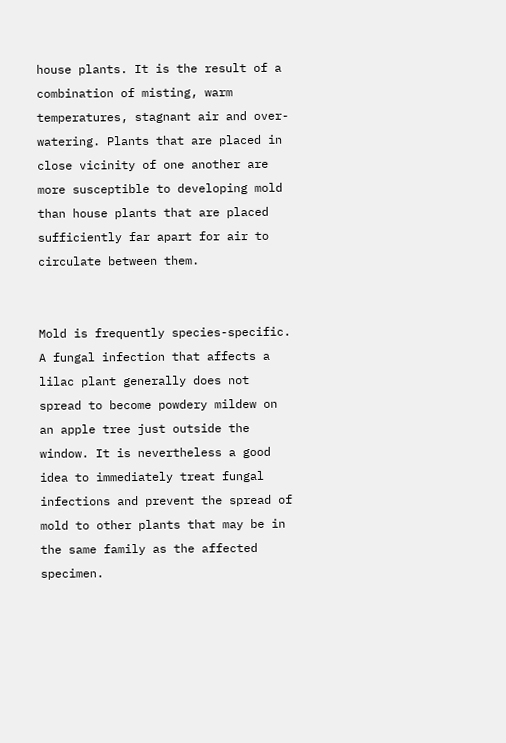house plants. It is the result of a combination of misting, warm temperatures, stagnant air and over-watering. Plants that are placed in close vicinity of one another are more susceptible to developing mold than house plants that are placed sufficiently far apart for air to circulate between them.


Mold is frequently species-specific. A fungal infection that affects a lilac plant generally does not spread to become powdery mildew on an apple tree just outside the window. It is nevertheless a good idea to immediately treat fungal infections and prevent the spread of mold to other plants that may be in the same family as the affected specimen.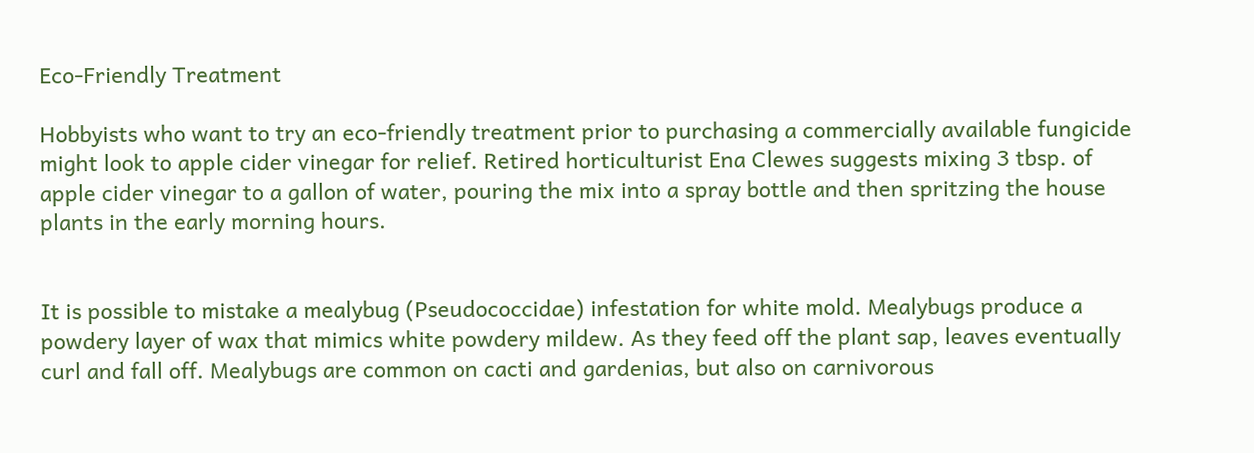Eco-Friendly Treatment

Hobbyists who want to try an eco-friendly treatment prior to purchasing a commercially available fungicide might look to apple cider vinegar for relief. Retired horticulturist Ena Clewes suggests mixing 3 tbsp. of apple cider vinegar to a gallon of water, pouring the mix into a spray bottle and then spritzing the house plants in the early morning hours.


It is possible to mistake a mealybug (Pseudococcidae) infestation for white mold. Mealybugs produce a powdery layer of wax that mimics white powdery mildew. As they feed off the plant sap, leaves eventually curl and fall off. Mealybugs are common on cacti and gardenias, but also on carnivorous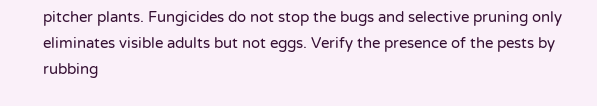pitcher plants. Fungicides do not stop the bugs and selective pruning only eliminates visible adults but not eggs. Verify the presence of the pests by rubbing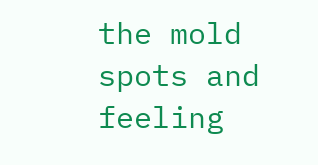the mold spots and feeling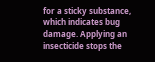for a sticky substance, which indicates bug damage. Applying an insecticide stops the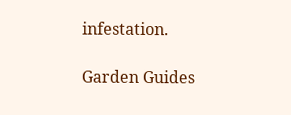infestation.

Garden Guides